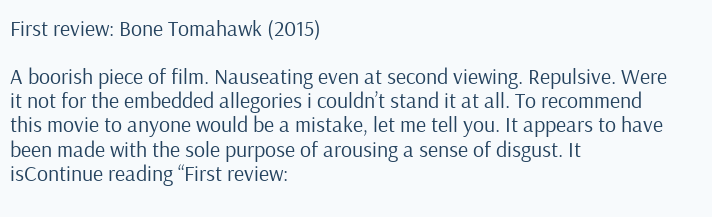First review: Bone Tomahawk (2015)

A boorish piece of film. Nauseating even at second viewing. Repulsive. Were it not for the embedded allegories i couldn’t stand it at all. To recommend this movie to anyone would be a mistake, let me tell you. It appears to have been made with the sole purpose of arousing a sense of disgust. It isContinue reading “First review: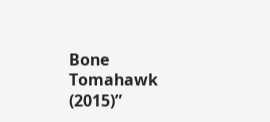Bone Tomahawk (2015)”